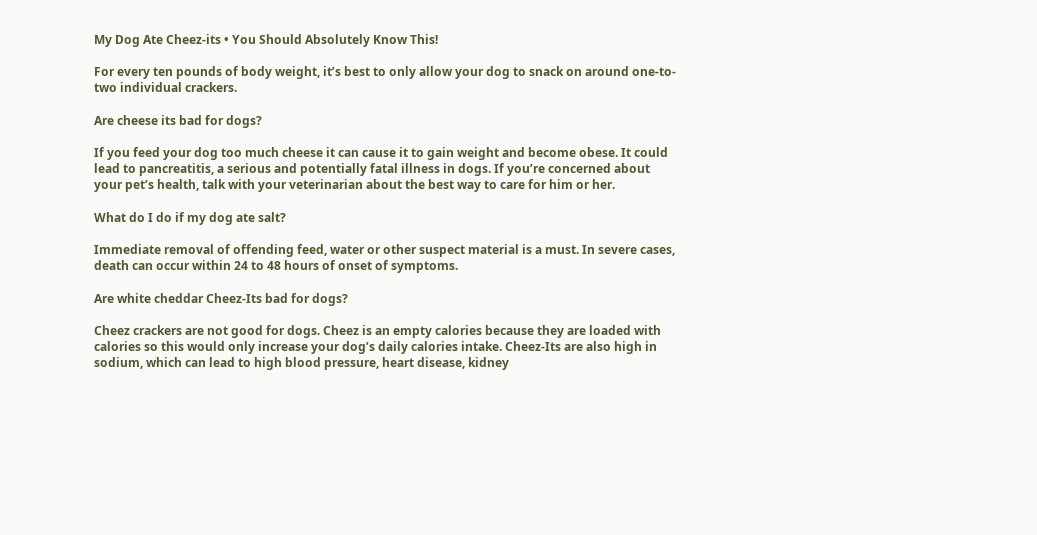My Dog Ate Cheez-its • You Should Absolutely Know This!

For every ten pounds of body weight, it’s best to only allow your dog to snack on around one-to-two individual crackers.

Are cheese its bad for dogs?

If you feed your dog too much cheese it can cause it to gain weight and become obese. It could lead to pancreatitis, a serious and potentially fatal illness in dogs. If you’re concerned about your pet’s health, talk with your veterinarian about the best way to care for him or her.

What do I do if my dog ate salt?

Immediate removal of offending feed, water or other suspect material is a must. In severe cases, death can occur within 24 to 48 hours of onset of symptoms.

Are white cheddar Cheez-Its bad for dogs?

Cheez crackers are not good for dogs. Cheez is an empty calories because they are loaded with calories so this would only increase your dog’s daily calories intake. Cheez-Its are also high in sodium, which can lead to high blood pressure, heart disease, kidney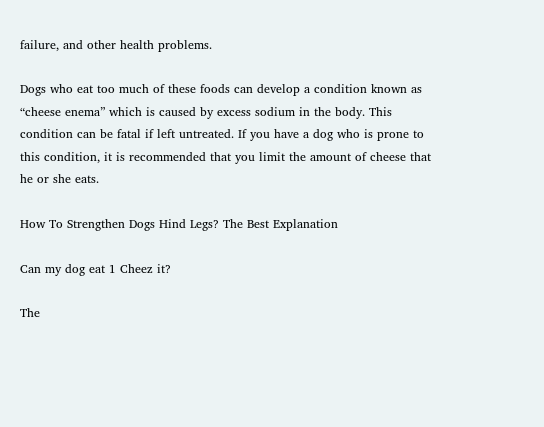failure, and other health problems.

Dogs who eat too much of these foods can develop a condition known as “cheese enema” which is caused by excess sodium in the body. This condition can be fatal if left untreated. If you have a dog who is prone to this condition, it is recommended that you limit the amount of cheese that he or she eats.

How To Strengthen Dogs Hind Legs? The Best Explanation

Can my dog eat 1 Cheez it?

The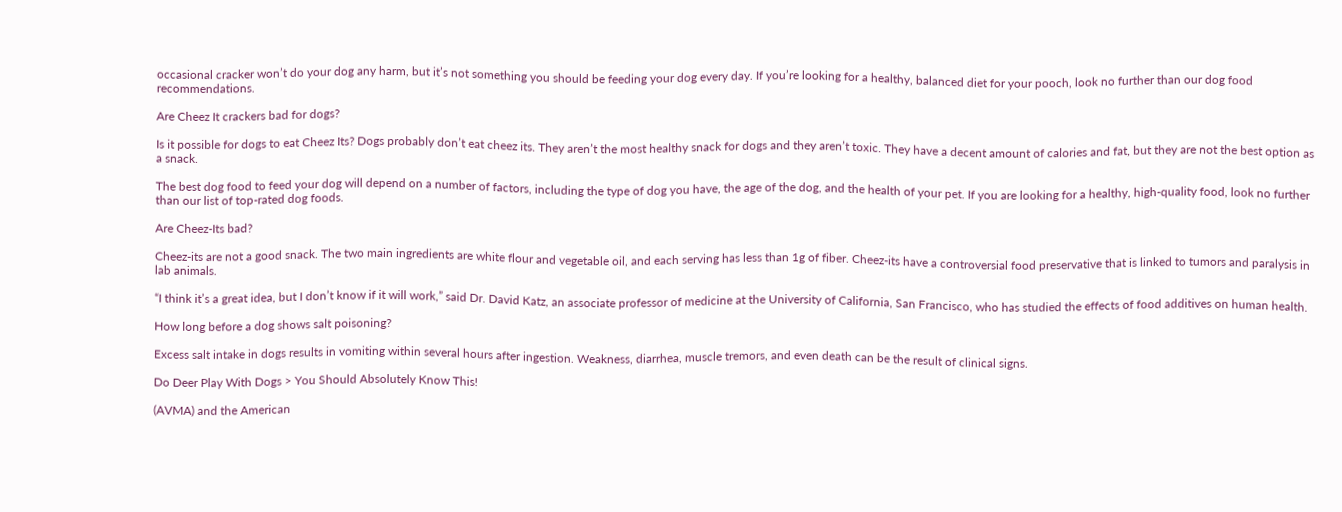occasional cracker won’t do your dog any harm, but it’s not something you should be feeding your dog every day. If you’re looking for a healthy, balanced diet for your pooch, look no further than our dog food recommendations.

Are Cheez It crackers bad for dogs?

Is it possible for dogs to eat Cheez Its? Dogs probably don’t eat cheez its. They aren’t the most healthy snack for dogs and they aren’t toxic. They have a decent amount of calories and fat, but they are not the best option as a snack.

The best dog food to feed your dog will depend on a number of factors, including the type of dog you have, the age of the dog, and the health of your pet. If you are looking for a healthy, high-quality food, look no further than our list of top-rated dog foods.

Are Cheez-Its bad?

Cheez-its are not a good snack. The two main ingredients are white flour and vegetable oil, and each serving has less than 1g of fiber. Cheez-its have a controversial food preservative that is linked to tumors and paralysis in lab animals.

“I think it’s a great idea, but I don’t know if it will work,” said Dr. David Katz, an associate professor of medicine at the University of California, San Francisco, who has studied the effects of food additives on human health.

How long before a dog shows salt poisoning?

Excess salt intake in dogs results in vomiting within several hours after ingestion. Weakness, diarrhea, muscle tremors, and even death can be the result of clinical signs.

Do Deer Play With Dogs > You Should Absolutely Know This!

(AVMA) and the American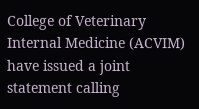College of Veterinary Internal Medicine (ACVIM) have issued a joint statement calling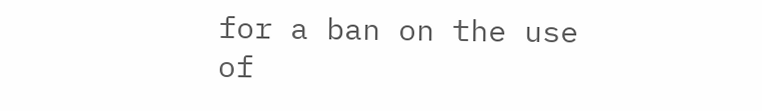for a ban on the use of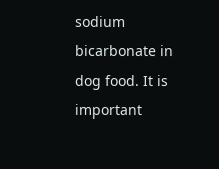sodium bicarbonate in dog food. It is important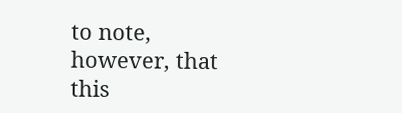to note, however, that this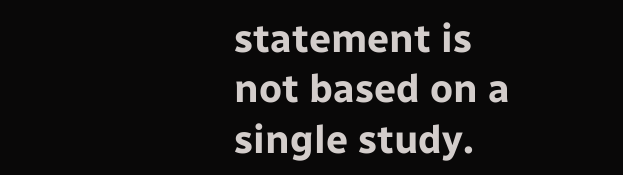statement is not based on a single study.